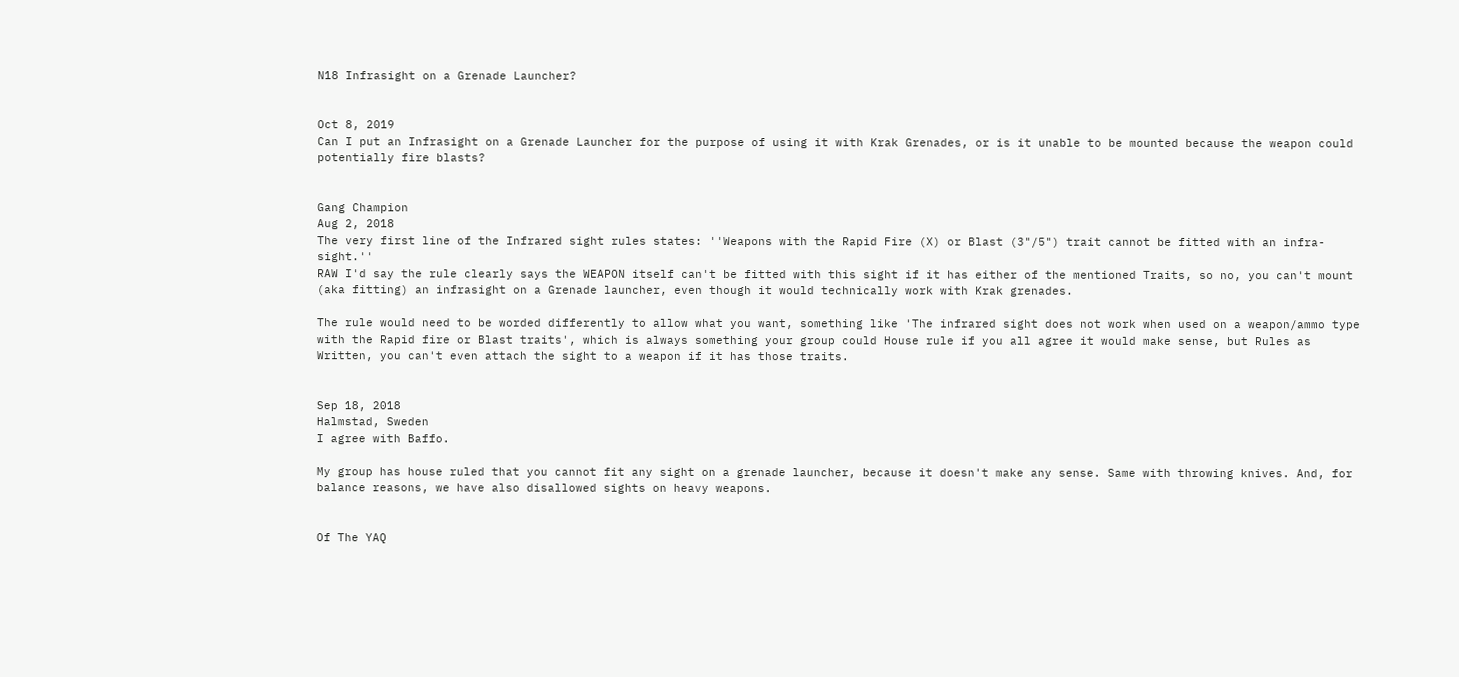N18 Infrasight on a Grenade Launcher?


Oct 8, 2019
Can I put an Infrasight on a Grenade Launcher for the purpose of using it with Krak Grenades, or is it unable to be mounted because the weapon could potentially fire blasts?


Gang Champion
Aug 2, 2018
The very first line of the Infrared sight rules states: ''Weapons with the Rapid Fire (X) or Blast (3"/5") trait cannot be fitted with an infra-sight.''
RAW I'd say the rule clearly says the WEAPON itself can't be fitted with this sight if it has either of the mentioned Traits, so no, you can't mount (aka fitting) an infrasight on a Grenade launcher, even though it would technically work with Krak grenades.

The rule would need to be worded differently to allow what you want, something like 'The infrared sight does not work when used on a weapon/ammo type with the Rapid fire or Blast traits', which is always something your group could House rule if you all agree it would make sense, but Rules as Written, you can't even attach the sight to a weapon if it has those traits.


Sep 18, 2018
Halmstad, Sweden
I agree with Baffo.

My group has house ruled that you cannot fit any sight on a grenade launcher, because it doesn't make any sense. Same with throwing knives. And, for balance reasons, we have also disallowed sights on heavy weapons.


Of The YAQ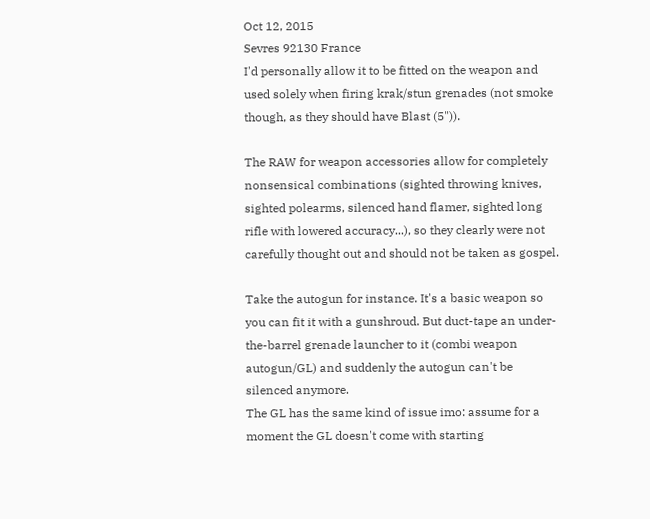Oct 12, 2015
Sevres 92130 France
I'd personally allow it to be fitted on the weapon and used solely when firing krak/stun grenades (not smoke though, as they should have Blast (5")).

The RAW for weapon accessories allow for completely nonsensical combinations (sighted throwing knives, sighted polearms, silenced hand flamer, sighted long rifle with lowered accuracy...), so they clearly were not carefully thought out and should not be taken as gospel.

Take the autogun for instance. It's a basic weapon so you can fit it with a gunshroud. But duct-tape an under-the-barrel grenade launcher to it (combi weapon autogun/GL) and suddenly the autogun can't be silenced anymore.
The GL has the same kind of issue imo: assume for a moment the GL doesn't come with starting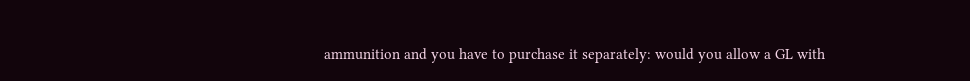ammunition and you have to purchase it separately: would you allow a GL with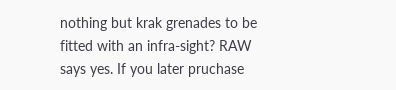nothing but krak grenades to be fitted with an infra-sight? RAW says yes. If you later pruchase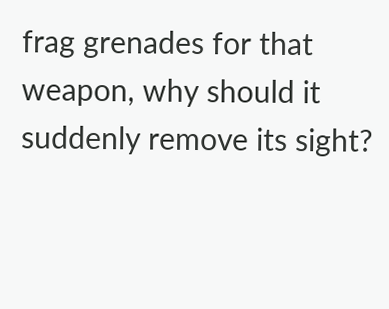frag grenades for that weapon, why should it suddenly remove its sight?